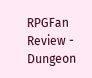RPGFan Review - Dungeon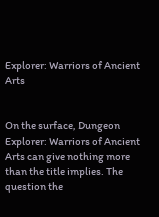Explorer: Warriors of Ancient Arts


On the surface, Dungeon Explorer: Warriors of Ancient Arts can give nothing more than the title implies. The question the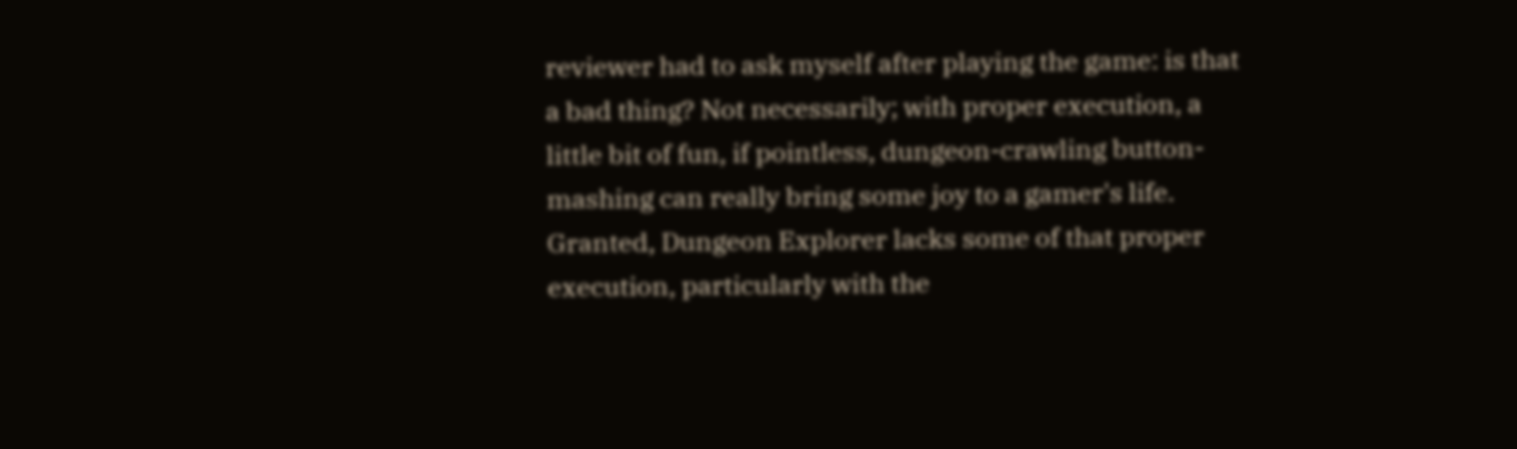reviewer had to ask myself after playing the game: is that a bad thing? Not necessarily; with proper execution, a little bit of fun, if pointless, dungeon-crawling button-mashing can really bring some joy to a gamer's life. Granted, Dungeon Explorer lacks some of that proper execution, particularly with the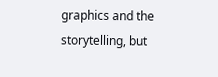graphics and the storytelling, but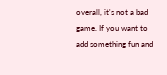overall, it's not a bad game. If you want to add something fun and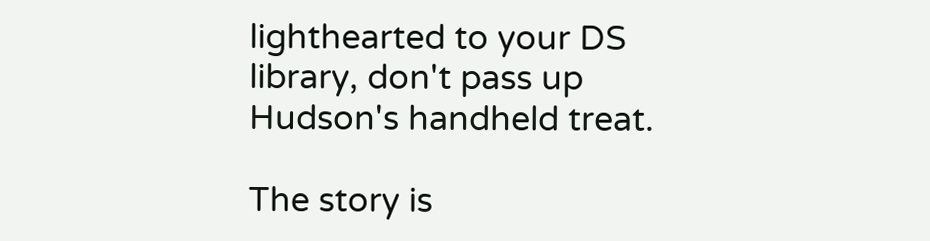lighthearted to your DS library, don't pass up Hudson's handheld treat.

The story is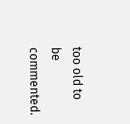too old to be commented.